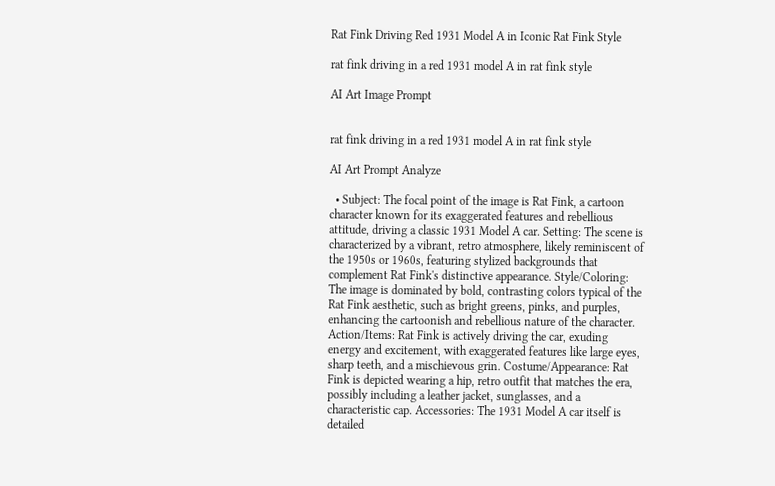Rat Fink Driving Red 1931 Model A in Iconic Rat Fink Style

rat fink driving in a red 1931 model A in rat fink style

AI Art Image Prompt


rat fink driving in a red 1931 model A in rat fink style

AI Art Prompt Analyze

  • Subject: The focal point of the image is Rat Fink, a cartoon character known for its exaggerated features and rebellious attitude, driving a classic 1931 Model A car. Setting: The scene is characterized by a vibrant, retro atmosphere, likely reminiscent of the 1950s or 1960s, featuring stylized backgrounds that complement Rat Fink's distinctive appearance. Style/Coloring: The image is dominated by bold, contrasting colors typical of the Rat Fink aesthetic, such as bright greens, pinks, and purples, enhancing the cartoonish and rebellious nature of the character. Action/Items: Rat Fink is actively driving the car, exuding energy and excitement, with exaggerated features like large eyes, sharp teeth, and a mischievous grin. Costume/Appearance: Rat Fink is depicted wearing a hip, retro outfit that matches the era, possibly including a leather jacket, sunglasses, and a characteristic cap. Accessories: The 1931 Model A car itself is detailed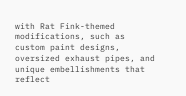with Rat Fink-themed modifications, such as custom paint designs, oversized exhaust pipes, and unique embellishments that reflect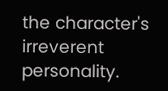the character's irreverent personality.